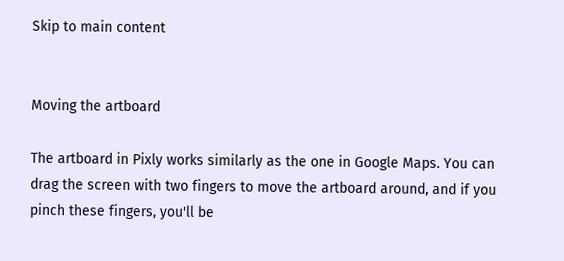Skip to main content


Moving the artboard

The artboard in Pixly works similarly as the one in Google Maps. You can drag the screen with two fingers to move the artboard around, and if you pinch these fingers, you'll be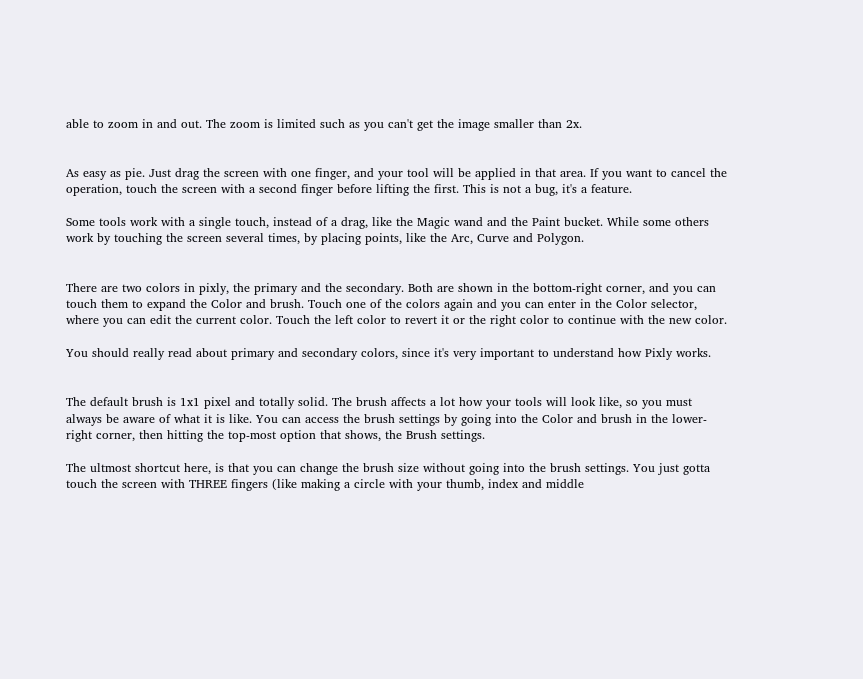able to zoom in and out. The zoom is limited such as you can't get the image smaller than 2x.


As easy as pie. Just drag the screen with one finger, and your tool will be applied in that area. If you want to cancel the operation, touch the screen with a second finger before lifting the first. This is not a bug, it's a feature.

Some tools work with a single touch, instead of a drag, like the Magic wand and the Paint bucket. While some others work by touching the screen several times, by placing points, like the Arc, Curve and Polygon.


There are two colors in pixly, the primary and the secondary. Both are shown in the bottom-right corner, and you can touch them to expand the Color and brush. Touch one of the colors again and you can enter in the Color selector, where you can edit the current color. Touch the left color to revert it or the right color to continue with the new color.

You should really read about primary and secondary colors, since it's very important to understand how Pixly works.


The default brush is 1x1 pixel and totally solid. The brush affects a lot how your tools will look like, so you must always be aware of what it is like. You can access the brush settings by going into the Color and brush in the lower-right corner, then hitting the top-most option that shows, the Brush settings.

The ultmost shortcut here, is that you can change the brush size without going into the brush settings. You just gotta touch the screen with THREE fingers (like making a circle with your thumb, index and middle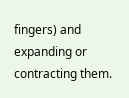fingers) and expanding or contracting them.